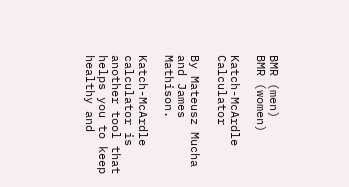BMR (men)
BMR (women)

Katch-McArdle Calculator

By Mateusz Mucha and James Mathison.

Katch-McArdle calculator is another tool that helps you to keep healthy and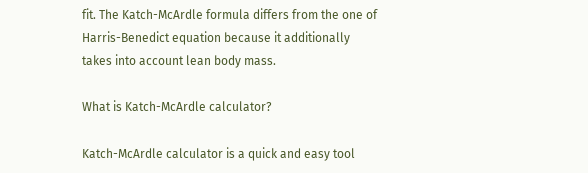fit. The Katch-McArdle formula differs from the one of Harris-Benedict equation because it additionally takes into account lean body mass.

What is Katch-McArdle calculator?

Katch-McArdle calculator is a quick and easy tool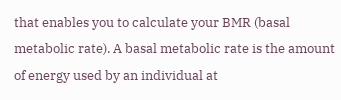that enables you to calculate your BMR (basal metabolic rate). A basal metabolic rate is the amount of energy used by an individual at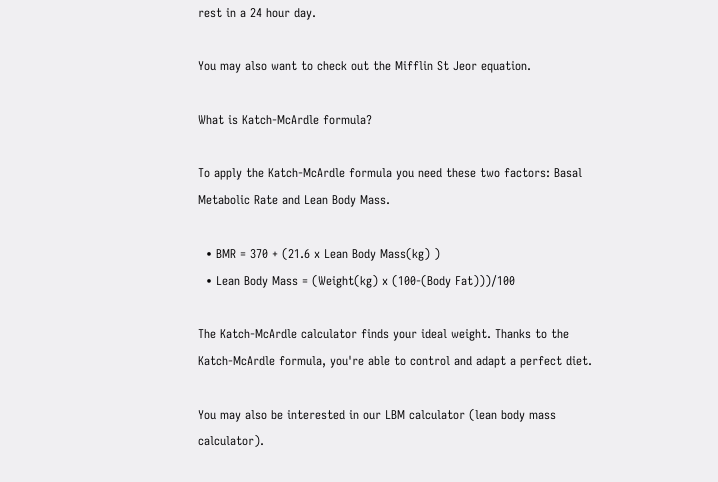rest in a 24 hour day.

You may also want to check out the Mifflin St Jeor equation.

What is Katch-McArdle formula?

To apply the Katch-McArdle formula you need these two factors: Basal Metabolic Rate and Lean Body Mass.

  • BMR = 370 + (21.6 x Lean Body Mass(kg) )
  • Lean Body Mass = (Weight(kg) x (100-(Body Fat)))/100

The Katch-McArdle calculator finds your ideal weight. Thanks to the Katch-McArdle formula, you're able to control and adapt a perfect diet.

You may also be interested in our LBM calculator (lean body mass calculator).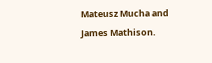Mateusz Mucha and James Mathison.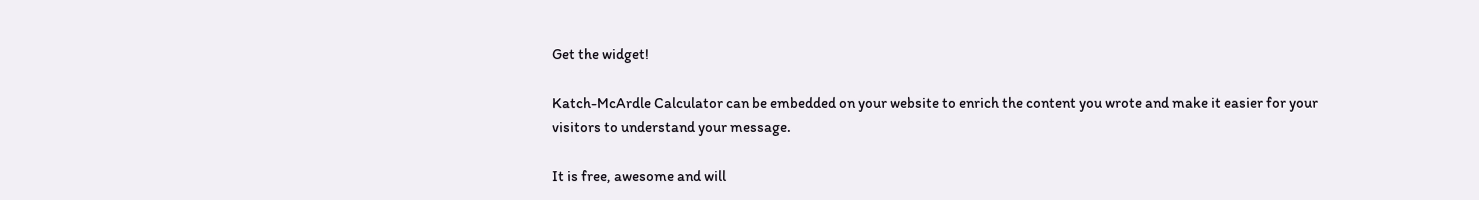Get the widget!

Katch-McArdle Calculator can be embedded on your website to enrich the content you wrote and make it easier for your visitors to understand your message.

It is free, awesome and will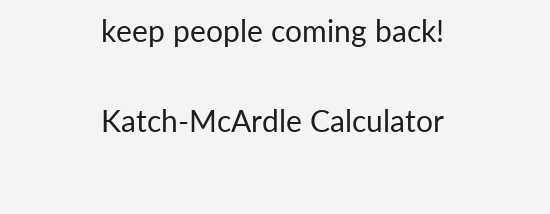keep people coming back!

Katch-McArdle Calculator